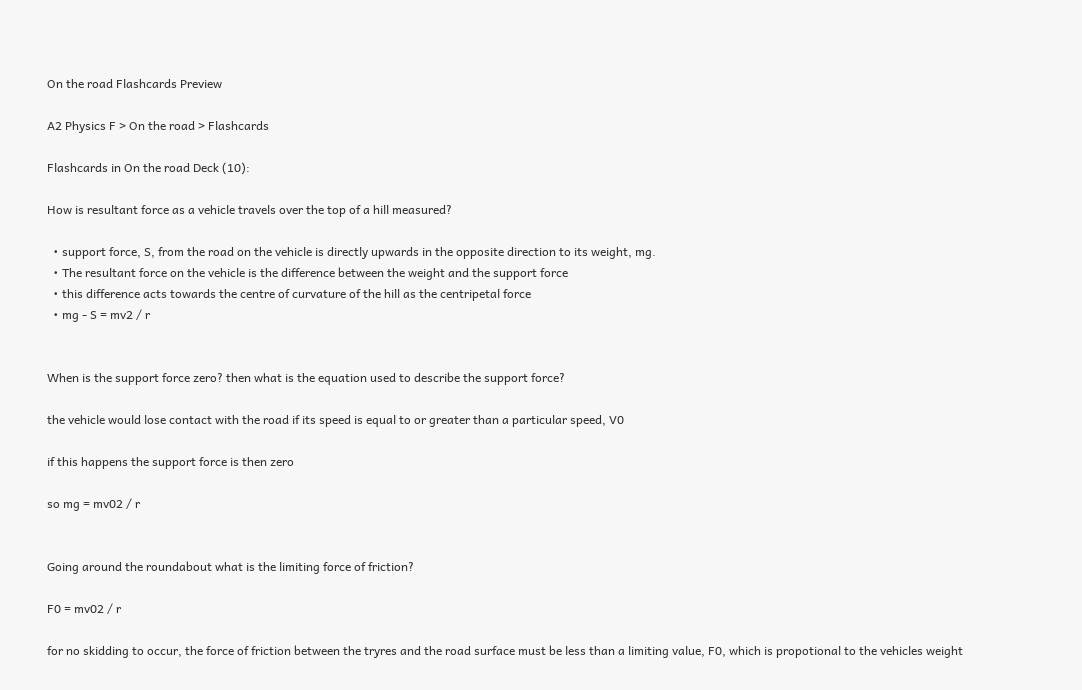On the road Flashcards Preview

A2 Physics F > On the road > Flashcards

Flashcards in On the road Deck (10):

How is resultant force as a vehicle travels over the top of a hill measured?

  • support force, S, from the road on the vehicle is directly upwards in the opposite direction to its weight, mg.
  • The resultant force on the vehicle is the difference between the weight and the support force
  • this difference acts towards the centre of curvature of the hill as the centripetal force
  • mg - S = mv2 / r


When is the support force zero? then what is the equation used to describe the support force?

the vehicle would lose contact with the road if its speed is equal to or greater than a particular speed, V0

if this happens the support force is then zero

so mg = mv02 / r


Going around the roundabout what is the limiting force of friction?

F0 = mv02 / r

for no skidding to occur, the force of friction between the tryres and the road surface must be less than a limiting value, F0, which is propotional to the vehicles weight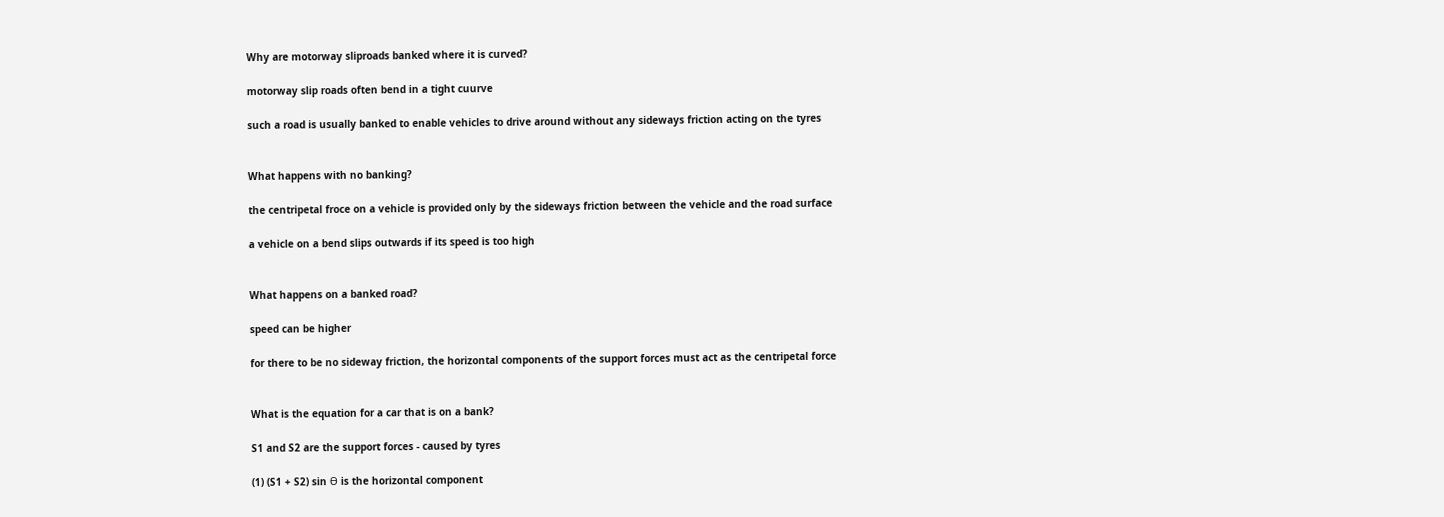Why are motorway sliproads banked where it is curved?

motorway slip roads often bend in a tight cuurve

such a road is usually banked to enable vehicles to drive around without any sideways friction acting on the tyres


What happens with no banking?

the centripetal froce on a vehicle is provided only by the sideways friction between the vehicle and the road surface

a vehicle on a bend slips outwards if its speed is too high


What happens on a banked road?

speed can be higher

for there to be no sideway friction, the horizontal components of the support forces must act as the centripetal force


What is the equation for a car that is on a bank?

S1 and S2 are the support forces - caused by tyres

(1) (S1 + S2) sin ϴ is the horizontal component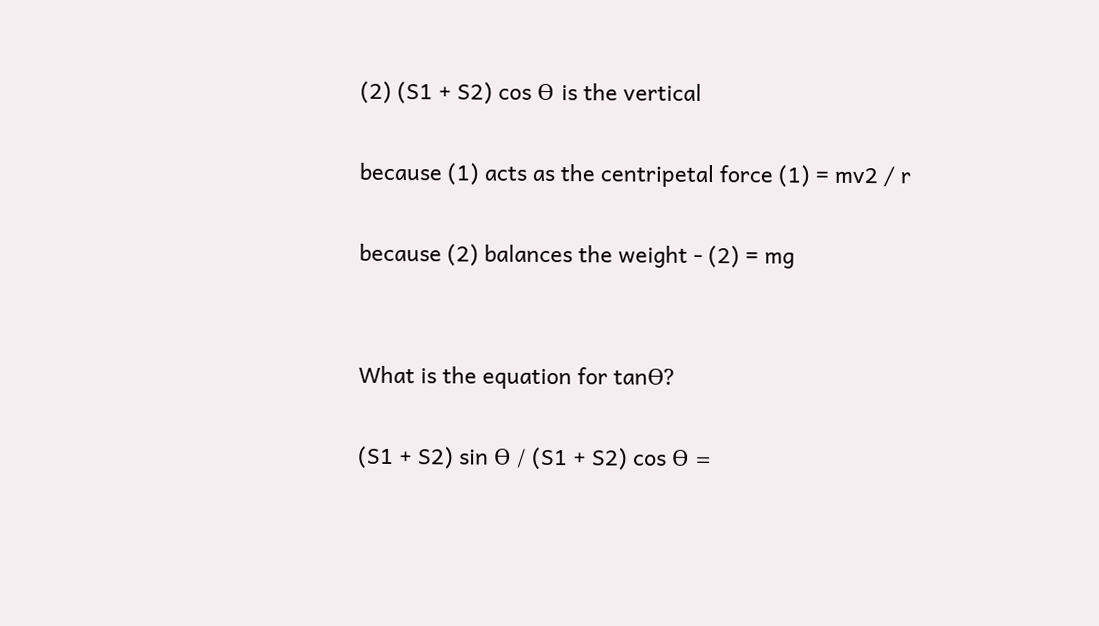(2) (S1 + S2) cos ϴ is the vertical

because (1) acts as the centripetal force (1) = mv2 / r

because (2) balances the weight - (2) = mg


What is the equation for tanϴ?

(S1 + S2) sin ϴ / (S1 + S2) cos ϴ =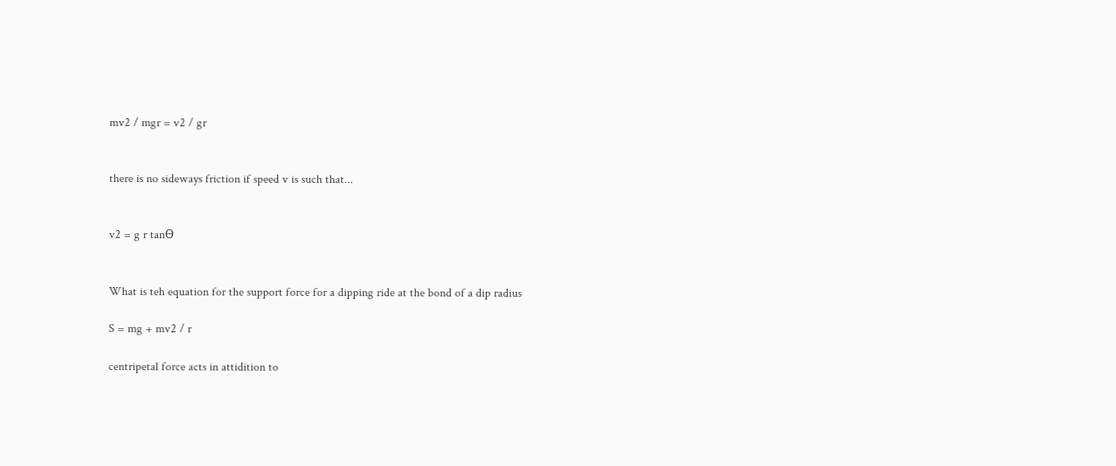mv2 / mgr = v2 / gr


there is no sideways friction if speed v is such that...


v2 = g r tanϴ


What is teh equation for the support force for a dipping ride at the bond of a dip radius

S = mg + mv2 / r

centripetal force acts in attidition to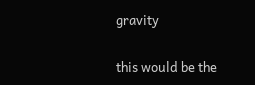gravity

this would be the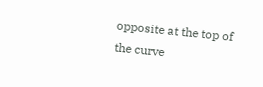opposite at the top of the curve